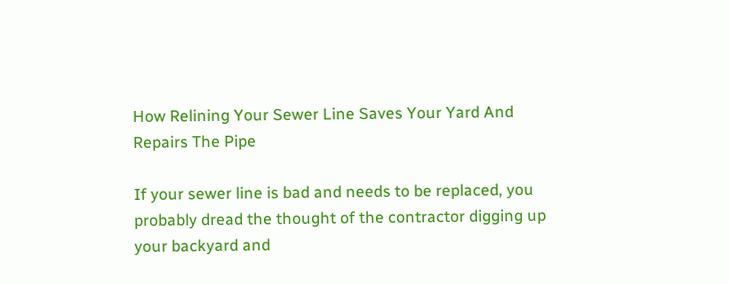How Relining Your Sewer Line Saves Your Yard And Repairs The Pipe

If your sewer line is bad and needs to be replaced, you probably dread the thought of the contractor digging up your backyard and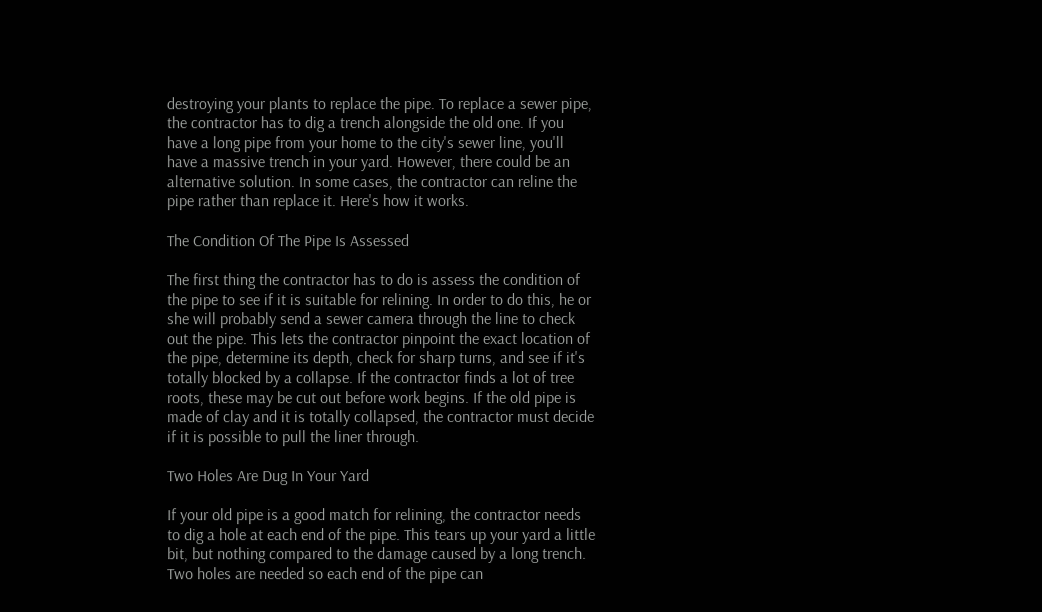destroying your plants to replace the pipe. To replace a sewer pipe, the contractor has to dig a trench alongside the old one. If you have a long pipe from your home to the city's sewer line, you'll have a massive trench in your yard. However, there could be an alternative solution. In some cases, the contractor can reline the pipe rather than replace it. Here's how it works.

The Condition Of The Pipe Is Assessed

The first thing the contractor has to do is assess the condition of the pipe to see if it is suitable for relining. In order to do this, he or she will probably send a sewer camera through the line to check out the pipe. This lets the contractor pinpoint the exact location of the pipe, determine its depth, check for sharp turns, and see if it's totally blocked by a collapse. If the contractor finds a lot of tree roots, these may be cut out before work begins. If the old pipe is made of clay and it is totally collapsed, the contractor must decide if it is possible to pull the liner through.

Two Holes Are Dug In Your Yard

If your old pipe is a good match for relining, the contractor needs to dig a hole at each end of the pipe. This tears up your yard a little bit, but nothing compared to the damage caused by a long trench. Two holes are needed so each end of the pipe can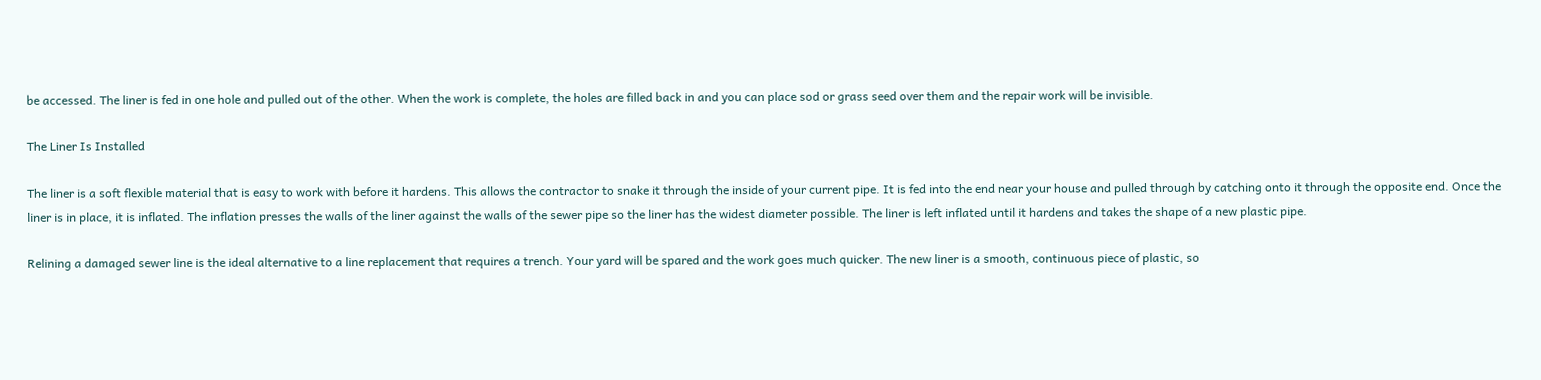be accessed. The liner is fed in one hole and pulled out of the other. When the work is complete, the holes are filled back in and you can place sod or grass seed over them and the repair work will be invisible.

The Liner Is Installed

The liner is a soft flexible material that is easy to work with before it hardens. This allows the contractor to snake it through the inside of your current pipe. It is fed into the end near your house and pulled through by catching onto it through the opposite end. Once the liner is in place, it is inflated. The inflation presses the walls of the liner against the walls of the sewer pipe so the liner has the widest diameter possible. The liner is left inflated until it hardens and takes the shape of a new plastic pipe.

Relining a damaged sewer line is the ideal alternative to a line replacement that requires a trench. Your yard will be spared and the work goes much quicker. The new liner is a smooth, continuous piece of plastic, so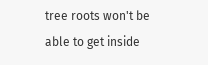tree roots won't be able to get inside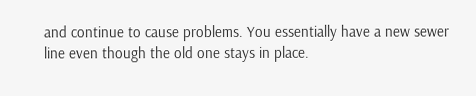and continue to cause problems. You essentially have a new sewer line even though the old one stays in place.